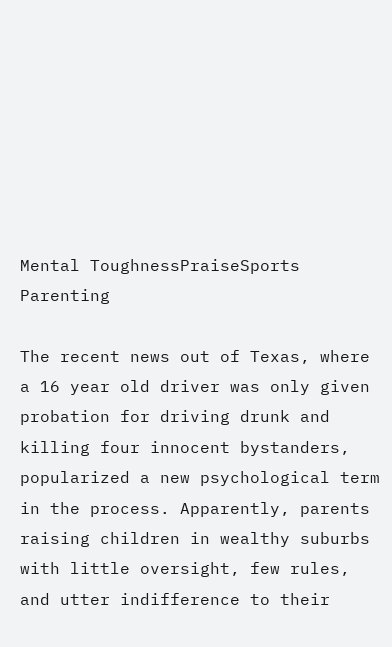Mental ToughnessPraiseSports Parenting

The recent news out of Texas, where a 16 year old driver was only given probation for driving drunk and killing four innocent bystanders, popularized a new psychological term in the process. Apparently, parents raising children in wealthy suburbs with little oversight, few rules, and utter indifference to their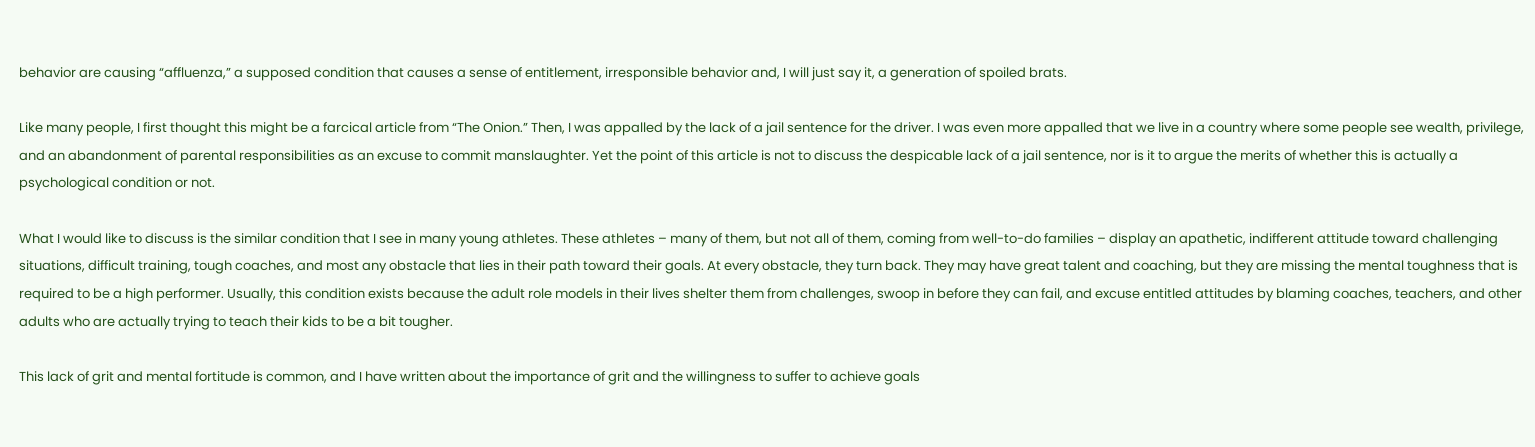behavior are causing “affluenza,” a supposed condition that causes a sense of entitlement, irresponsible behavior and, I will just say it, a generation of spoiled brats.

Like many people, I first thought this might be a farcical article from “The Onion.” Then, I was appalled by the lack of a jail sentence for the driver. I was even more appalled that we live in a country where some people see wealth, privilege, and an abandonment of parental responsibilities as an excuse to commit manslaughter. Yet the point of this article is not to discuss the despicable lack of a jail sentence, nor is it to argue the merits of whether this is actually a psychological condition or not.

What I would like to discuss is the similar condition that I see in many young athletes. These athletes – many of them, but not all of them, coming from well-to-do families – display an apathetic, indifferent attitude toward challenging situations, difficult training, tough coaches, and most any obstacle that lies in their path toward their goals. At every obstacle, they turn back. They may have great talent and coaching, but they are missing the mental toughness that is required to be a high performer. Usually, this condition exists because the adult role models in their lives shelter them from challenges, swoop in before they can fail, and excuse entitled attitudes by blaming coaches, teachers, and other adults who are actually trying to teach their kids to be a bit tougher.

This lack of grit and mental fortitude is common, and I have written about the importance of grit and the willingness to suffer to achieve goals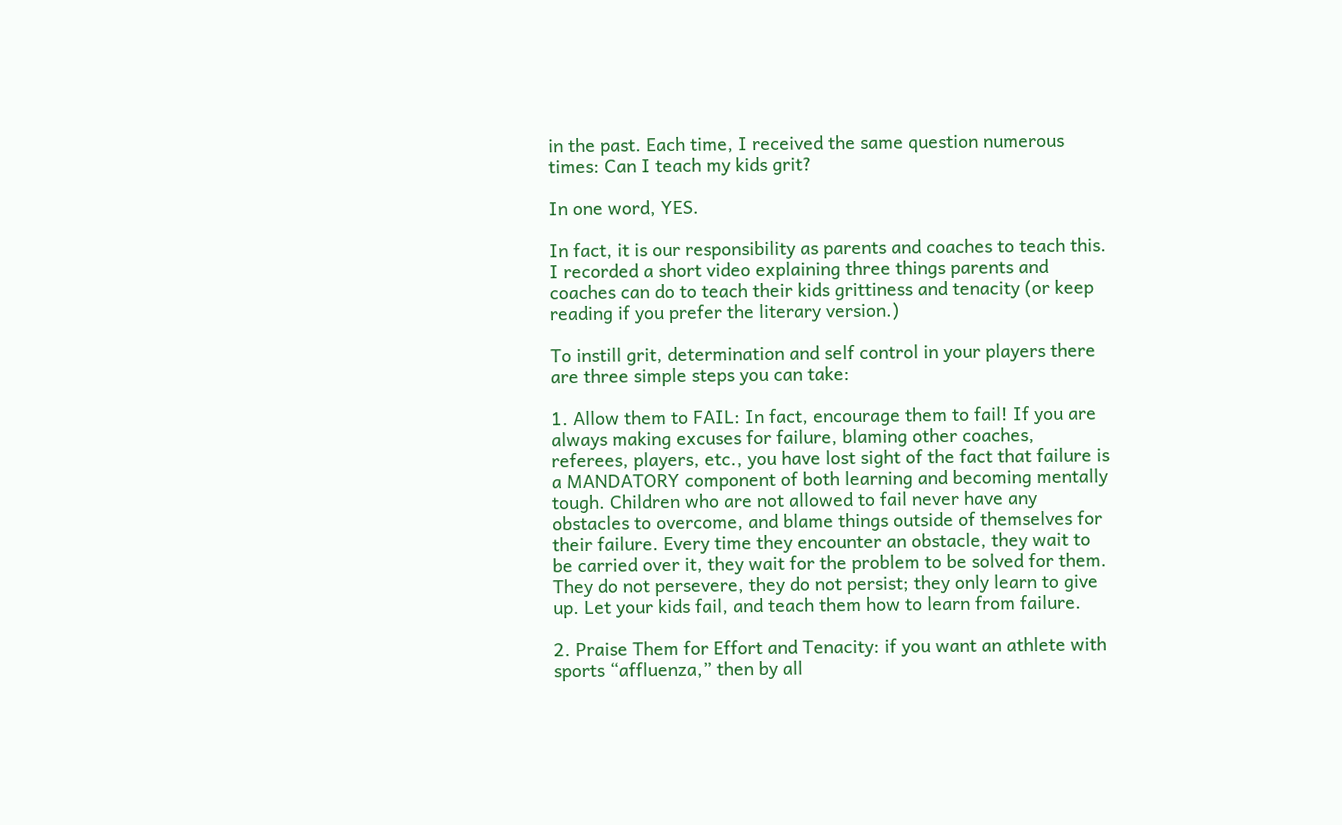in the past. Each time, I received the same question numerous times: Can I teach my kids grit?

In one word, YES.

In fact, it is our responsibility as parents and coaches to teach this. I recorded a short video explaining three things parents and coaches can do to teach their kids grittiness and tenacity (or keep reading if you prefer the literary version.)

To instill grit, determination and self control in your players there are three simple steps you can take:

1. Allow them to FAIL: In fact, encourage them to fail! If you are always making excuses for failure, blaming other coaches, referees, players, etc., you have lost sight of the fact that failure is a MANDATORY component of both learning and becoming mentally tough. Children who are not allowed to fail never have any obstacles to overcome, and blame things outside of themselves for their failure. Every time they encounter an obstacle, they wait to be carried over it, they wait for the problem to be solved for them. They do not persevere, they do not persist; they only learn to give up. Let your kids fail, and teach them how to learn from failure.

2. Praise Them for Effort and Tenacity: if you want an athlete with sports “affluenza,” then by all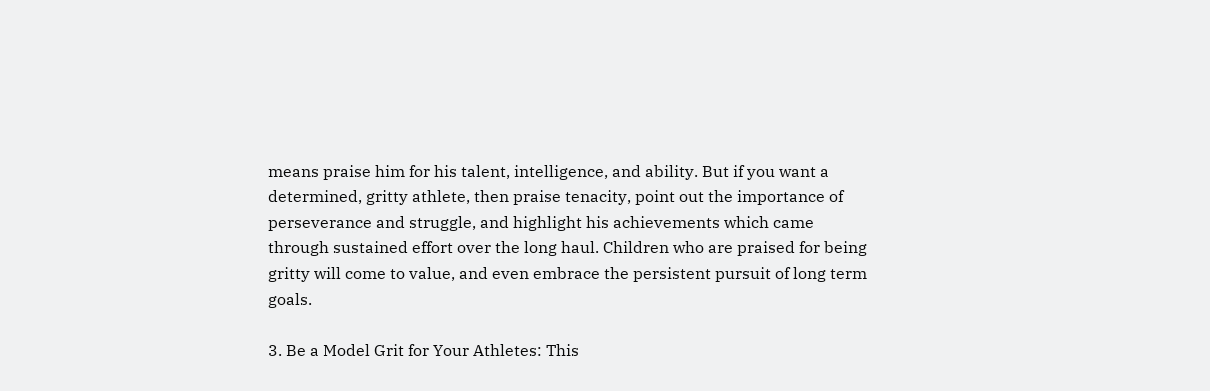means praise him for his talent, intelligence, and ability. But if you want a determined, gritty athlete, then praise tenacity, point out the importance of perseverance and struggle, and highlight his achievements which came through sustained effort over the long haul. Children who are praised for being gritty will come to value, and even embrace the persistent pursuit of long term goals.

3. Be a Model Grit for Your Athletes: This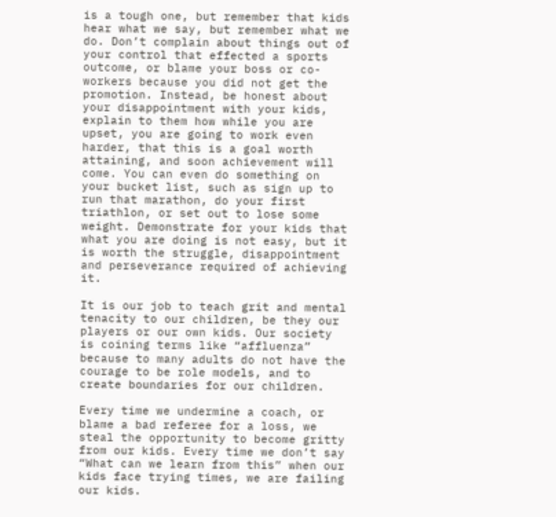is a tough one, but remember that kids hear what we say, but remember what we do. Don’t complain about things out of your control that effected a sports outcome, or blame your boss or co-workers because you did not get the promotion. Instead, be honest about your disappointment with your kids, explain to them how while you are upset, you are going to work even harder, that this is a goal worth attaining, and soon achievement will come. You can even do something on your bucket list, such as sign up to run that marathon, do your first triathlon, or set out to lose some weight. Demonstrate for your kids that what you are doing is not easy, but it is worth the struggle, disappointment and perseverance required of achieving it.

It is our job to teach grit and mental tenacity to our children, be they our players or our own kids. Our society is coining terms like “affluenza” because to many adults do not have the courage to be role models, and to create boundaries for our children.

Every time we undermine a coach, or blame a bad referee for a loss, we steal the opportunity to become gritty from our kids. Every time we don’t say “What can we learn from this” when our kids face trying times, we are failing our kids.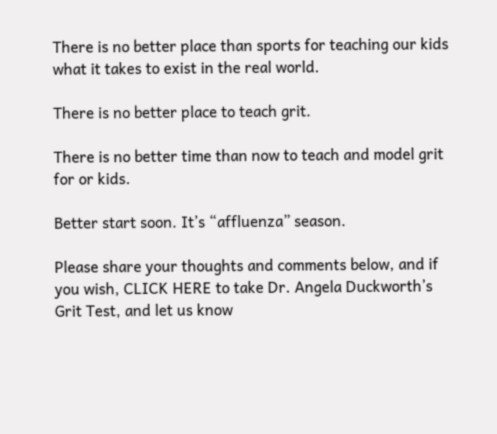There is no better place than sports for teaching our kids what it takes to exist in the real world.

There is no better place to teach grit.

There is no better time than now to teach and model grit for or kids.

Better start soon. It’s “affluenza” season.

Please share your thoughts and comments below, and if you wish, CLICK HERE to take Dr. Angela Duckworth’s Grit Test, and let us know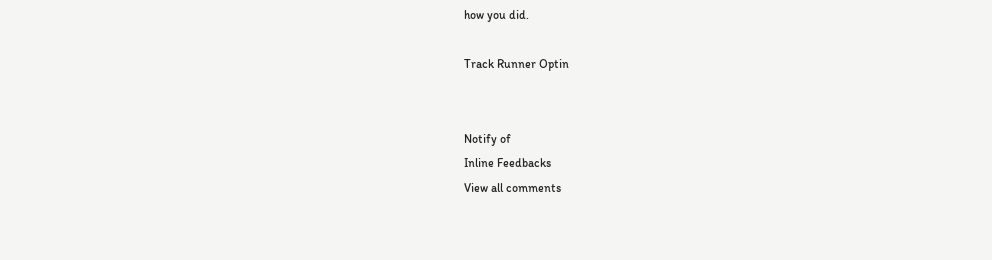how you did.

Track Runner Optin


Notify of
Inline Feedbacks
View all comments